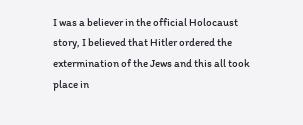I was a believer in the official Holocaust story, I believed that Hitler ordered the extermination of the Jews and this all took place in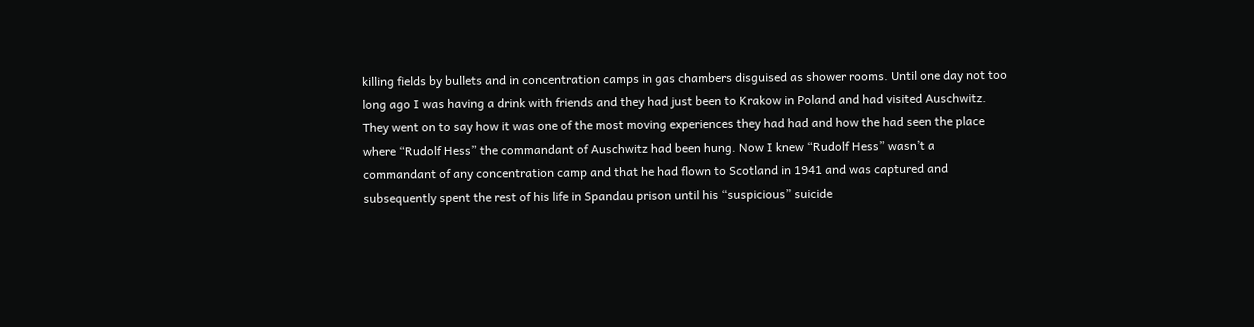killing fields by bullets and in concentration camps in gas chambers disguised as shower rooms. Until one day not too long ago I was having a drink with friends and they had just been to Krakow in Poland and had visited Auschwitz. They went on to say how it was one of the most moving experiences they had had and how the had seen the place where “Rudolf Hess” the commandant of Auschwitz had been hung. Now I knew “Rudolf Hess” wasn’t a commandant of any concentration camp and that he had flown to Scotland in 1941 and was captured and subsequently spent the rest of his life in Spandau prison until his “suspicious” suicide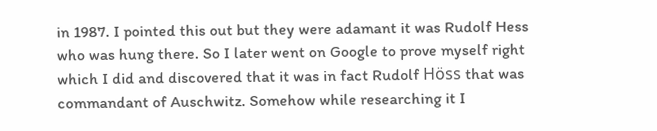in 1987. I pointed this out but they were adamant it was Rudolf Hess who was hung there. So I later went on Google to prove myself right which I did and discovered that it was in fact Rudolf Höss that was commandant of Auschwitz. Somehow while researching it I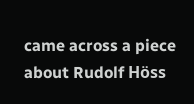came across a piece about Rudolf Höss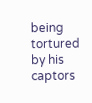being tortured by his captors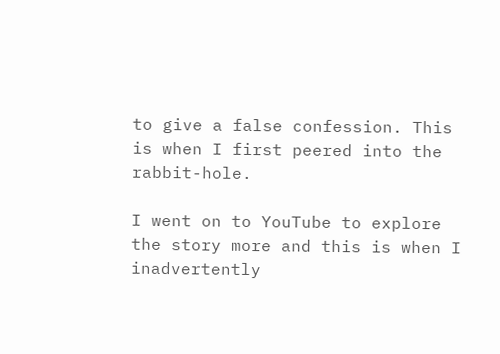to give a false confession. This is when I first peered into the rabbit-hole.

I went on to YouTube to explore the story more and this is when I inadvertently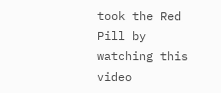took the Red Pill by watching this video